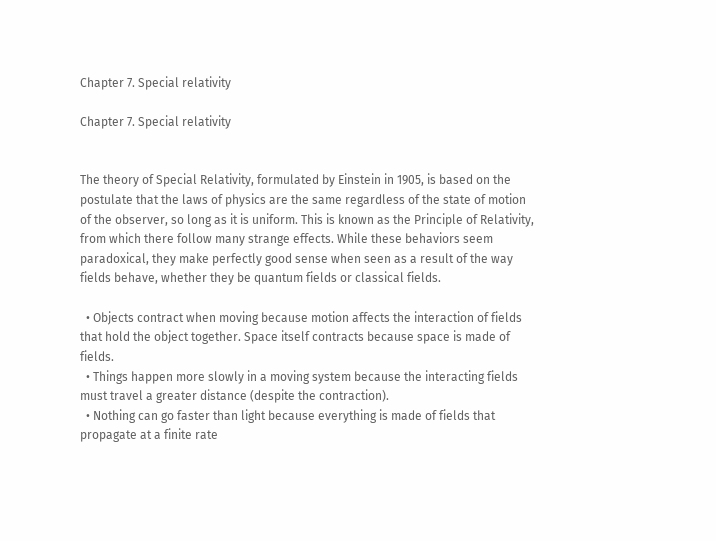Chapter 7. Special relativity

Chapter 7. Special relativity


The theory of Special Relativity, formulated by Einstein in 1905, is based on the postulate that the laws of physics are the same regardless of the state of motion of the observer, so long as it is uniform. This is known as the Principle of Relativity, from which there follow many strange effects. While these behaviors seem paradoxical, they make perfectly good sense when seen as a result of the way fields behave, whether they be quantum fields or classical fields.

  • Objects contract when moving because motion affects the interaction of fields that hold the object together. Space itself contracts because space is made of fields.
  • Things happen more slowly in a moving system because the interacting fields must travel a greater distance (despite the contraction).
  • Nothing can go faster than light because everything is made of fields that propagate at a finite rate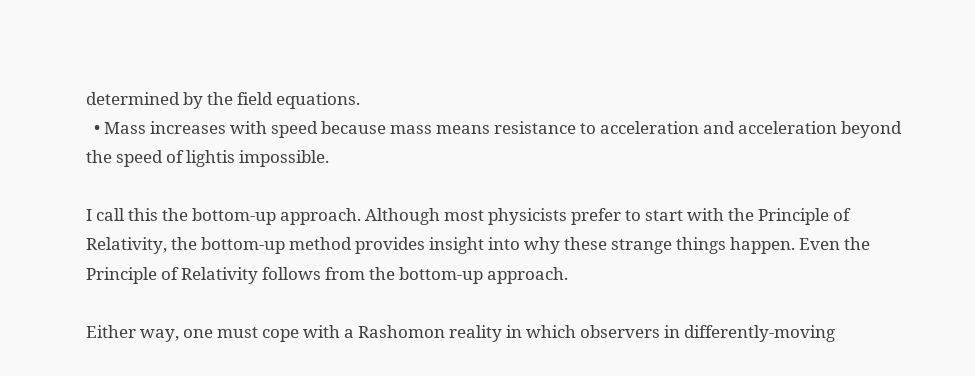determined by the field equations.
  • Mass increases with speed because mass means resistance to acceleration and acceleration beyond the speed of lightis impossible.

I call this the bottom-up approach. Although most physicists prefer to start with the Principle of Relativity, the bottom-up method provides insight into why these strange things happen. Even the Principle of Relativity follows from the bottom-up approach.

Either way, one must cope with a Rashomon reality in which observers in differently-moving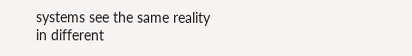systems see the same reality in different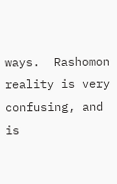ways.  Rashomon reality is very confusing, and is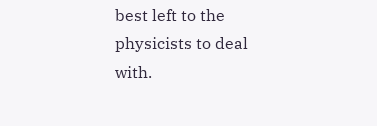best left to the physicists to deal with.